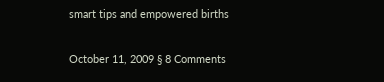smart tips and empowered births

October 11, 2009 § 8 Comments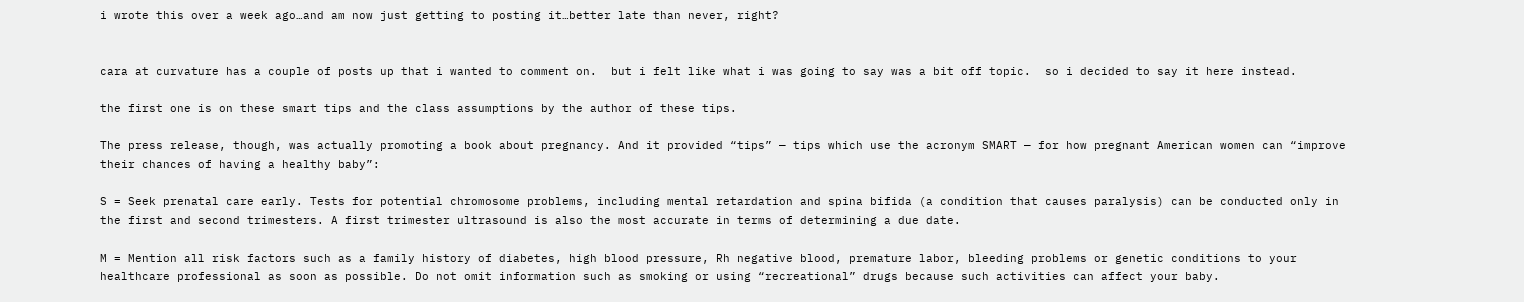i wrote this over a week ago…and am now just getting to posting it…better late than never, right?


cara at curvature has a couple of posts up that i wanted to comment on.  but i felt like what i was going to say was a bit off topic.  so i decided to say it here instead.

the first one is on these smart tips and the class assumptions by the author of these tips.

The press release, though, was actually promoting a book about pregnancy. And it provided “tips” — tips which use the acronym SMART — for how pregnant American women can “improve their chances of having a healthy baby”:

S = Seek prenatal care early. Tests for potential chromosome problems, including mental retardation and spina bifida (a condition that causes paralysis) can be conducted only in the first and second trimesters. A first trimester ultrasound is also the most accurate in terms of determining a due date.

M = Mention all risk factors such as a family history of diabetes, high blood pressure, Rh negative blood, premature labor, bleeding problems or genetic conditions to your healthcare professional as soon as possible. Do not omit information such as smoking or using “recreational” drugs because such activities can affect your baby.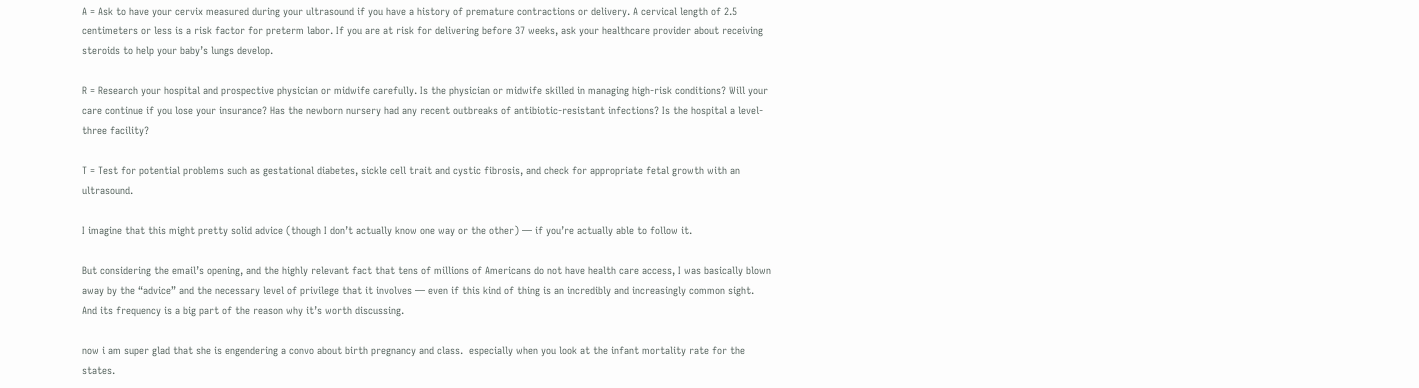A = Ask to have your cervix measured during your ultrasound if you have a history of premature contractions or delivery. A cervical length of 2.5 centimeters or less is a risk factor for preterm labor. If you are at risk for delivering before 37 weeks, ask your healthcare provider about receiving steroids to help your baby’s lungs develop.

R = Research your hospital and prospective physician or midwife carefully. Is the physician or midwife skilled in managing high-risk conditions? Will your care continue if you lose your insurance? Has the newborn nursery had any recent outbreaks of antibiotic-resistant infections? Is the hospital a level-three facility?

T = Test for potential problems such as gestational diabetes, sickle cell trait and cystic fibrosis, and check for appropriate fetal growth with an ultrasound.

I imagine that this might pretty solid advice (though I don’t actually know one way or the other) — if you’re actually able to follow it.

But considering the email’s opening, and the highly relevant fact that tens of millions of Americans do not have health care access, I was basically blown away by the “advice” and the necessary level of privilege that it involves — even if this kind of thing is an incredibly and increasingly common sight. And its frequency is a big part of the reason why it’s worth discussing.

now i am super glad that she is engendering a convo about birth pregnancy and class.  especially when you look at the infant mortality rate for the states.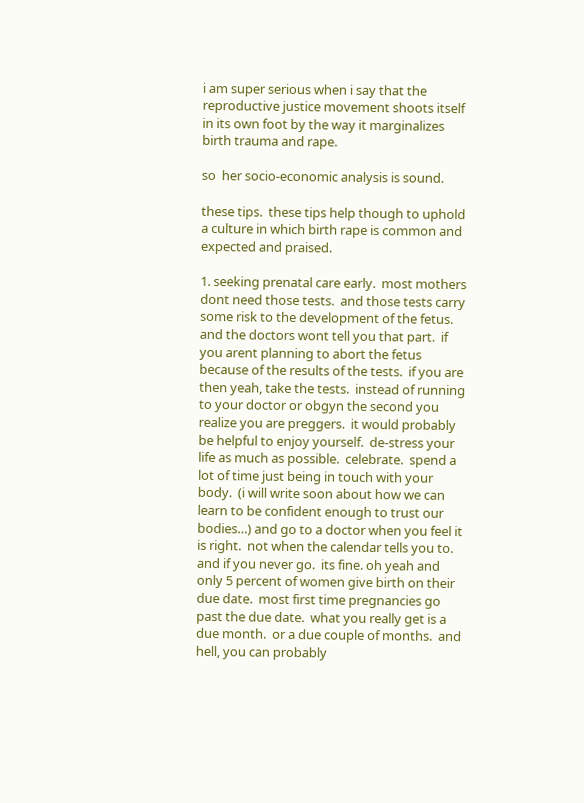i am super serious when i say that the reproductive justice movement shoots itself in its own foot by the way it marginalizes birth trauma and rape.

so  her socio-economic analysis is sound.

these tips.  these tips help though to uphold a culture in which birth rape is common and expected and praised.

1. seeking prenatal care early.  most mothers dont need those tests.  and those tests carry some risk to the development of the fetus.  and the doctors wont tell you that part.  if you arent planning to abort the fetus because of the results of the tests.  if you are then yeah, take the tests.  instead of running to your doctor or obgyn the second you realize you are preggers.  it would probably be helpful to enjoy yourself.  de-stress your life as much as possible.  celebrate.  spend a lot of time just being in touch with your body.  (i will write soon about how we can learn to be confident enough to trust our bodies…) and go to a doctor when you feel it is right.  not when the calendar tells you to.  and if you never go.  its fine. oh yeah and only 5 percent of women give birth on their due date.  most first time pregnancies go past the due date.  what you really get is a due month.  or a due couple of months.  and hell, you can probably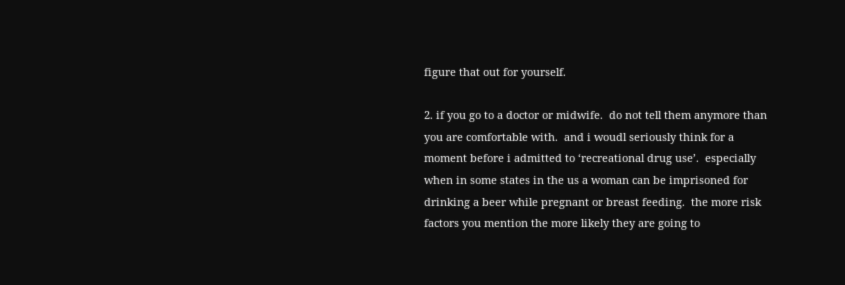figure that out for yourself.

2. if you go to a doctor or midwife.  do not tell them anymore than you are comfortable with.  and i woudl seriously think for a moment before i admitted to ‘recreational drug use’.  especially when in some states in the us a woman can be imprisoned for drinking a beer while pregnant or breast feeding.  the more risk factors you mention the more likely they are going to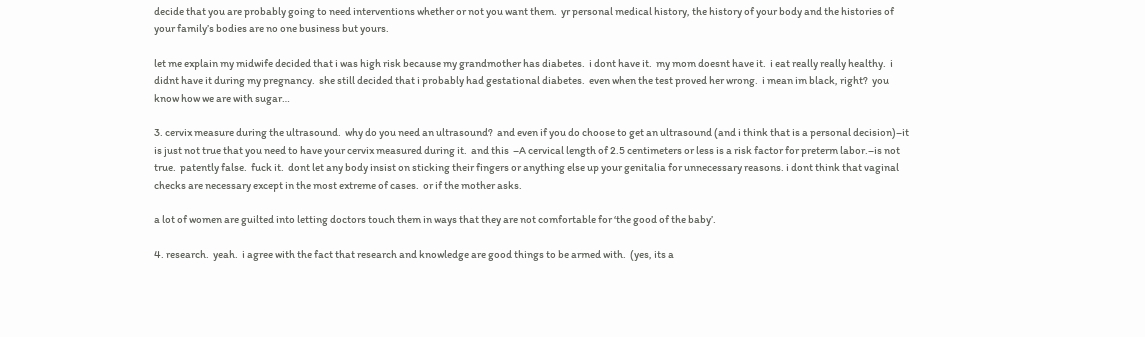decide that you are probably going to need interventions whether or not you want them.  yr personal medical history, the history of your body and the histories of your family’s bodies are no one business but yours.

let me explain my midwife decided that i was high risk because my grandmother has diabetes.  i dont have it.  my mom doesnt have it.  i eat really really healthy.  i didnt have it during my pregnancy.  she still decided that i probably had gestational diabetes.  even when the test proved her wrong.  i mean im black, right?  you know how we are with sugar…

3. cervix measure during the ultrasound.  why do you need an ultrasound?  and even if you do choose to get an ultrasound (and i think that is a personal decision)–it is just not true that you need to have your cervix measured during it.  and this  –A cervical length of 2.5 centimeters or less is a risk factor for preterm labor.–is not true.  patently false.  fuck it.  dont let any body insist on sticking their fingers or anything else up your genitalia for unnecessary reasons. i dont think that vaginal checks are necessary except in the most extreme of cases.  or if the mother asks.

a lot of women are guilted into letting doctors touch them in ways that they are not comfortable for ‘the good of the baby’.

4. research.  yeah.  i agree with the fact that research and knowledge are good things to be armed with.  (yes, its a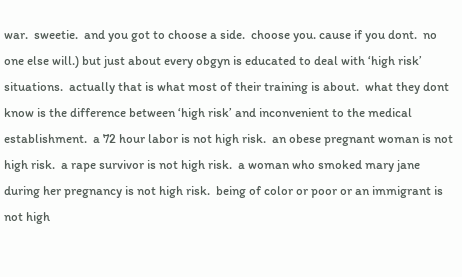war.  sweetie.  and you got to choose a side.  choose you. cause if you dont.  no one else will.) but just about every obgyn is educated to deal with ‘high risk’ situations.  actually that is what most of their training is about.  what they dont know is the difference between ‘high risk’ and inconvenient to the medical establishment.  a 72 hour labor is not high risk.  an obese pregnant woman is not high risk.  a rape survivor is not high risk.  a woman who smoked mary jane during her pregnancy is not high risk.  being of color or poor or an immigrant is not high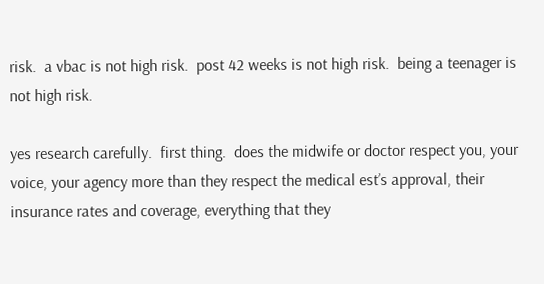risk.  a vbac is not high risk.  post 42 weeks is not high risk.  being a teenager is not high risk.

yes research carefully.  first thing.  does the midwife or doctor respect you, your voice, your agency more than they respect the medical est’s approval, their insurance rates and coverage, everything that they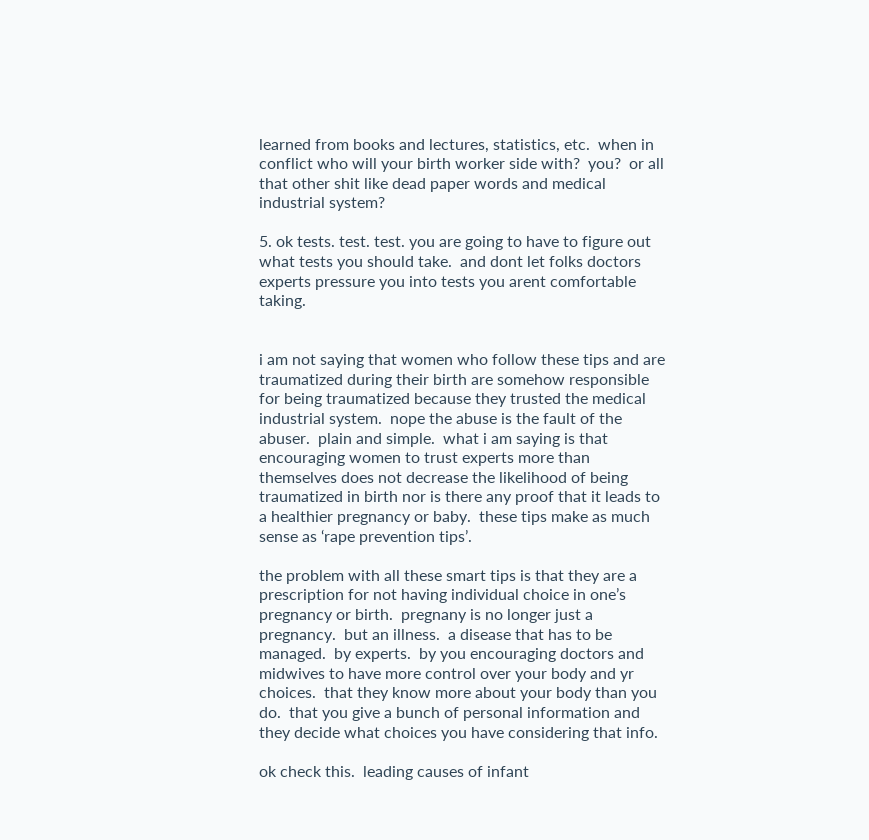learned from books and lectures, statistics, etc.  when in conflict who will your birth worker side with?  you?  or all that other shit like dead paper words and medical industrial system?

5. ok tests. test. test. you are going to have to figure out what tests you should take.  and dont let folks doctors experts pressure you into tests you arent comfortable taking.


i am not saying that women who follow these tips and are traumatized during their birth are somehow responsible for being traumatized because they trusted the medical industrial system.  nope the abuse is the fault of the abuser.  plain and simple.  what i am saying is that encouraging women to trust experts more than themselves does not decrease the likelihood of being traumatized in birth nor is there any proof that it leads to a healthier pregnancy or baby.  these tips make as much sense as ‘rape prevention tips’.

the problem with all these smart tips is that they are a prescription for not having individual choice in one’s pregnancy or birth.  pregnany is no longer just a pregnancy.  but an illness.  a disease that has to be managed.  by experts.  by you encouraging doctors and midwives to have more control over your body and yr choices.  that they know more about your body than you do.  that you give a bunch of personal information and they decide what choices you have considering that info.

ok check this.  leading causes of infant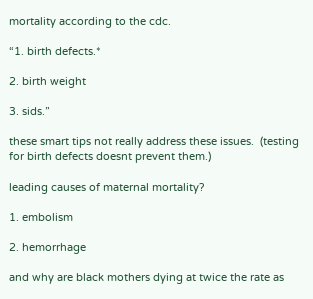mortality according to the cdc.

“1. birth defects.*

2. birth weight

3. sids.”

these smart tips not really address these issues.  (testing for birth defects doesnt prevent them.)

leading causes of maternal mortality?

1. embolism

2. hemorrhage

and why are black mothers dying at twice the rate as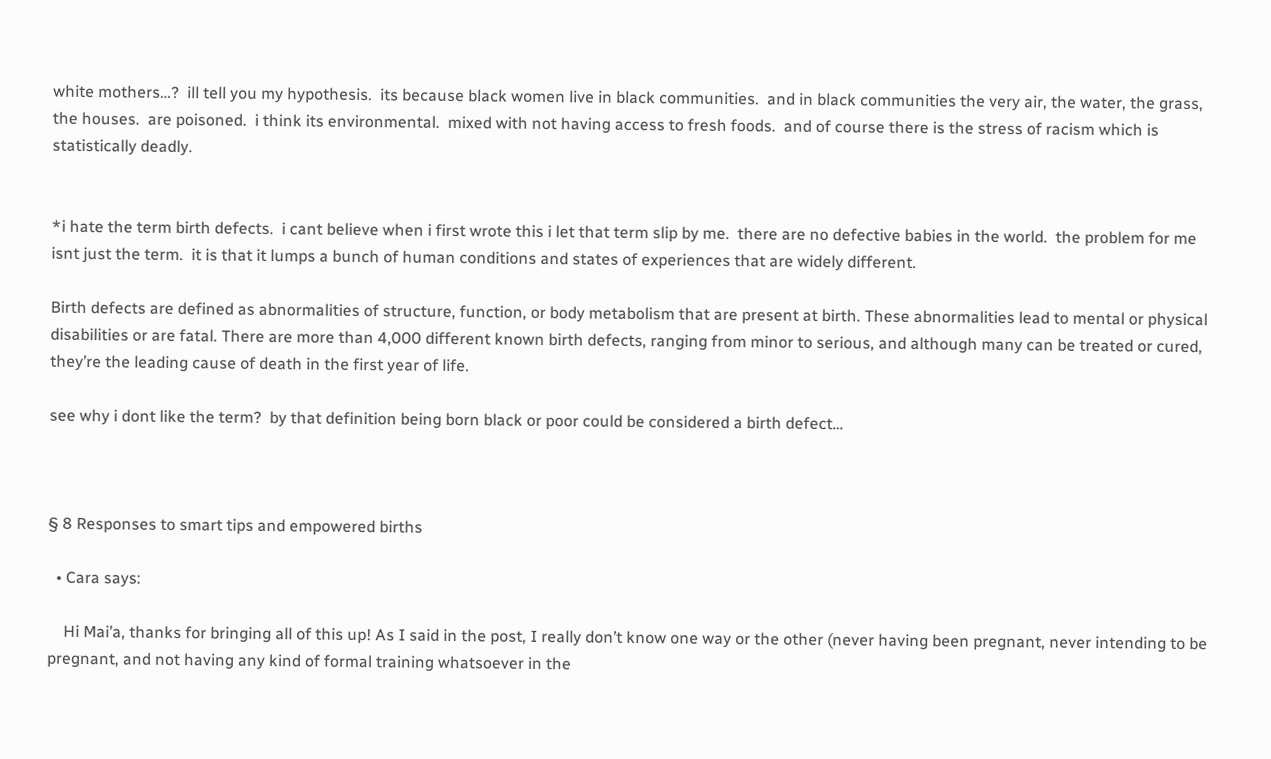white mothers…?  ill tell you my hypothesis.  its because black women live in black communities.  and in black communities the very air, the water, the grass, the houses.  are poisoned.  i think its environmental.  mixed with not having access to fresh foods.  and of course there is the stress of racism which is statistically deadly.


*i hate the term birth defects.  i cant believe when i first wrote this i let that term slip by me.  there are no defective babies in the world.  the problem for me isnt just the term.  it is that it lumps a bunch of human conditions and states of experiences that are widely different.

Birth defects are defined as abnormalities of structure, function, or body metabolism that are present at birth. These abnormalities lead to mental or physical disabilities or are fatal. There are more than 4,000 different known birth defects, ranging from minor to serious, and although many can be treated or cured, they’re the leading cause of death in the first year of life.

see why i dont like the term?  by that definition being born black or poor could be considered a birth defect…



§ 8 Responses to smart tips and empowered births

  • Cara says:

    Hi Mai’a, thanks for bringing all of this up! As I said in the post, I really don’t know one way or the other (never having been pregnant, never intending to be pregnant, and not having any kind of formal training whatsoever in the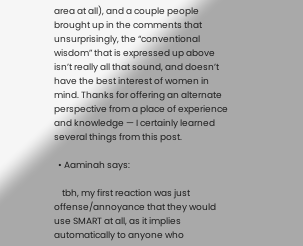area at all), and a couple people brought up in the comments that unsurprisingly, the “conventional wisdom” that is expressed up above isn’t really all that sound, and doesn’t have the best interest of women in mind. Thanks for offering an alternate perspective from a place of experience and knowledge — I certainly learned several things from this post.

  • Aaminah says:

    tbh, my first reaction was just offense/annoyance that they would use SMART at all, as it implies automatically to anyone who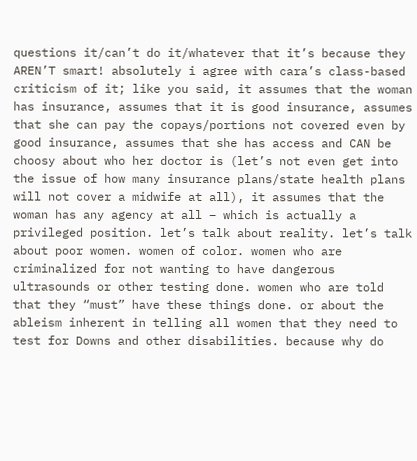questions it/can’t do it/whatever that it’s because they AREN’T smart! absolutely i agree with cara’s class-based criticism of it; like you said, it assumes that the woman has insurance, assumes that it is good insurance, assumes that she can pay the copays/portions not covered even by good insurance, assumes that she has access and CAN be choosy about who her doctor is (let’s not even get into the issue of how many insurance plans/state health plans will not cover a midwife at all), it assumes that the woman has any agency at all – which is actually a privileged position. let’s talk about reality. let’s talk about poor women. women of color. women who are criminalized for not wanting to have dangerous ultrasounds or other testing done. women who are told that they “must” have these things done. or about the ableism inherent in telling all women that they need to test for Downs and other disabilities. because why do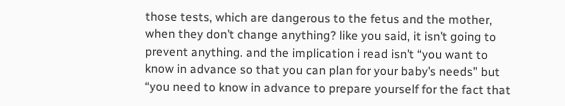those tests, which are dangerous to the fetus and the mother, when they don’t change anything? like you said, it isn’t going to prevent anything. and the implication i read isn’t “you want to know in advance so that you can plan for your baby’s needs” but “you need to know in advance to prepare yourself for the fact that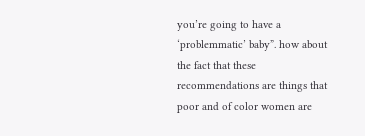you’re going to have a ‘problemmatic’ baby”. how about the fact that these recommendations are things that poor and of color women are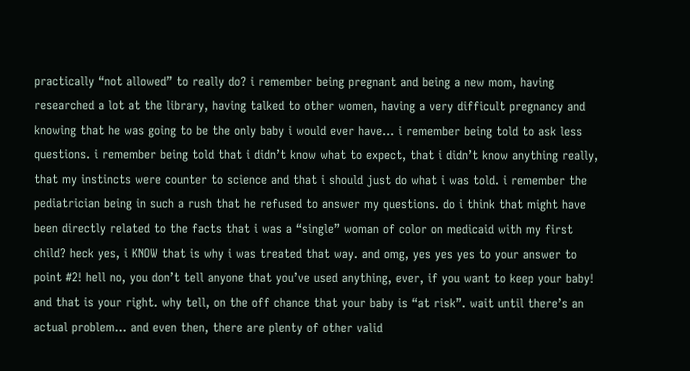practically “not allowed” to really do? i remember being pregnant and being a new mom, having researched a lot at the library, having talked to other women, having a very difficult pregnancy and knowing that he was going to be the only baby i would ever have… i remember being told to ask less questions. i remember being told that i didn’t know what to expect, that i didn’t know anything really, that my instincts were counter to science and that i should just do what i was told. i remember the pediatrician being in such a rush that he refused to answer my questions. do i think that might have been directly related to the facts that i was a “single” woman of color on medicaid with my first child? heck yes, i KNOW that is why i was treated that way. and omg, yes yes yes to your answer to point #2! hell no, you don’t tell anyone that you’ve used anything, ever, if you want to keep your baby! and that is your right. why tell, on the off chance that your baby is “at risk”. wait until there’s an actual problem… and even then, there are plenty of other valid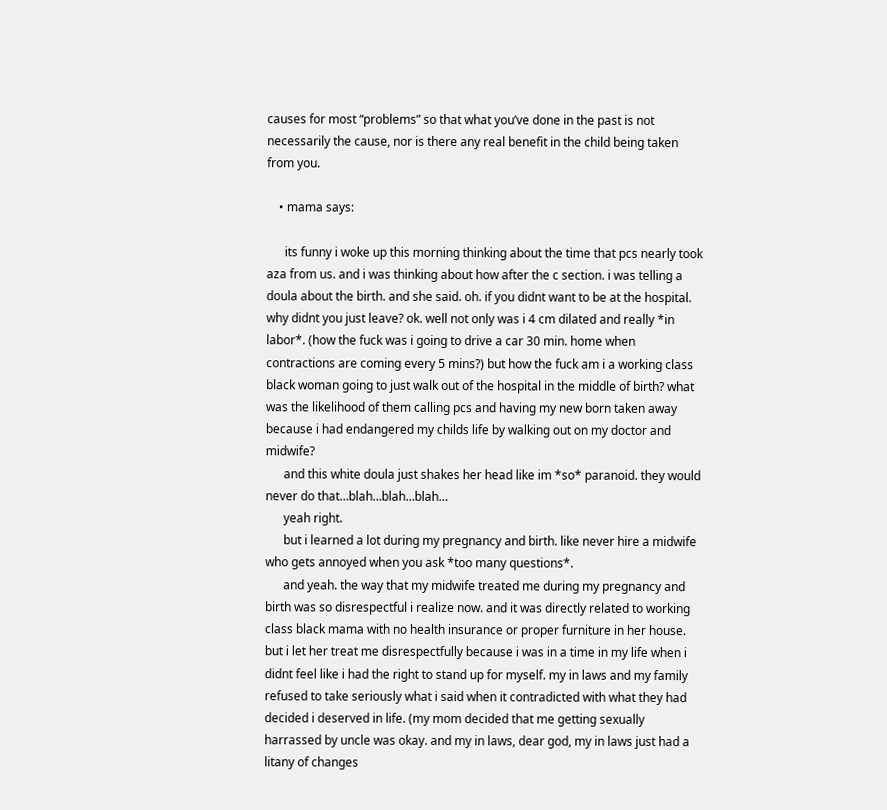causes for most “problems” so that what you’ve done in the past is not necessarily the cause, nor is there any real benefit in the child being taken from you.

    • mama says:

      its funny i woke up this morning thinking about the time that pcs nearly took aza from us. and i was thinking about how after the c section. i was telling a doula about the birth. and she said. oh. if you didnt want to be at the hospital. why didnt you just leave? ok. well not only was i 4 cm dilated and really *in labor*. (how the fuck was i going to drive a car 30 min. home when contractions are coming every 5 mins?) but how the fuck am i a working class black woman going to just walk out of the hospital in the middle of birth? what was the likelihood of them calling pcs and having my new born taken away because i had endangered my childs life by walking out on my doctor and midwife?
      and this white doula just shakes her head like im *so* paranoid. they would never do that…blah…blah…blah…
      yeah right.
      but i learned a lot during my pregnancy and birth. like never hire a midwife who gets annoyed when you ask *too many questions*.
      and yeah. the way that my midwife treated me during my pregnancy and birth was so disrespectful i realize now. and it was directly related to working class black mama with no health insurance or proper furniture in her house. but i let her treat me disrespectfully because i was in a time in my life when i didnt feel like i had the right to stand up for myself. my in laws and my family refused to take seriously what i said when it contradicted with what they had decided i deserved in life. (my mom decided that me getting sexually harrassed by uncle was okay. and my in laws, dear god, my in laws just had a litany of changes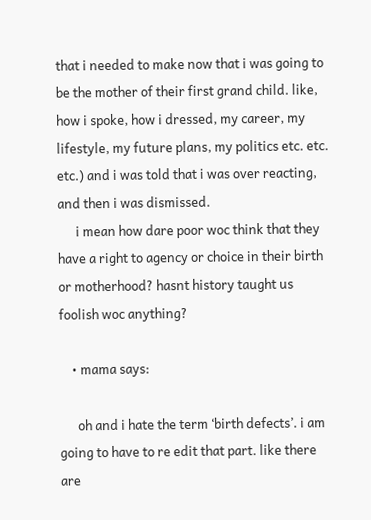that i needed to make now that i was going to be the mother of their first grand child. like, how i spoke, how i dressed, my career, my lifestyle, my future plans, my politics etc. etc. etc.) and i was told that i was over reacting, and then i was dismissed.
      i mean how dare poor woc think that they have a right to agency or choice in their birth or motherhood? hasnt history taught us foolish woc anything?

    • mama says:

      oh and i hate the term ‘birth defects’. i am going to have to re edit that part. like there are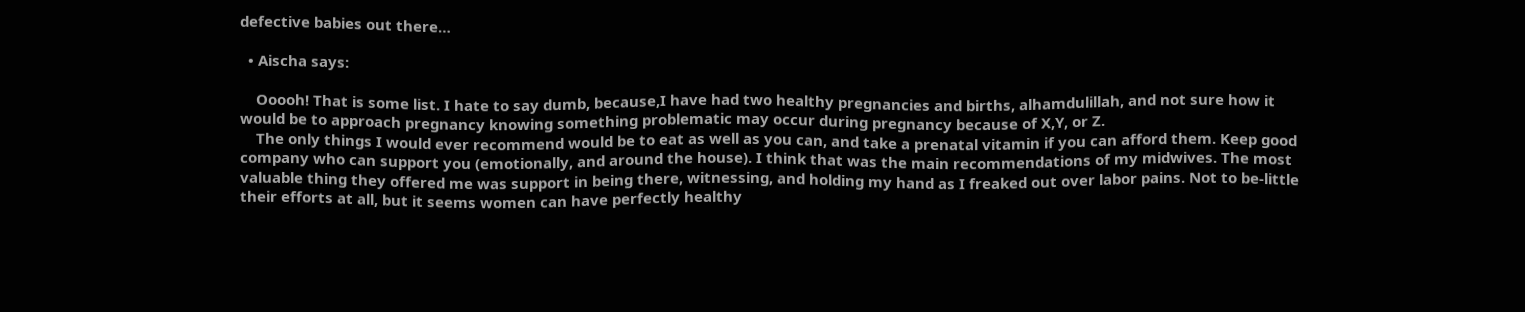defective babies out there…

  • Aischa says:

    Ooooh! That is some list. I hate to say dumb, because,I have had two healthy pregnancies and births, alhamdulillah, and not sure how it would be to approach pregnancy knowing something problematic may occur during pregnancy because of X,Y, or Z.
    The only things I would ever recommend would be to eat as well as you can, and take a prenatal vitamin if you can afford them. Keep good company who can support you (emotionally, and around the house). I think that was the main recommendations of my midwives. The most valuable thing they offered me was support in being there, witnessing, and holding my hand as I freaked out over labor pains. Not to be-little their efforts at all, but it seems women can have perfectly healthy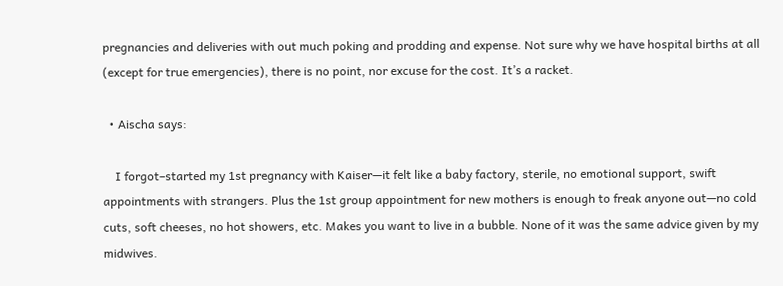pregnancies and deliveries with out much poking and prodding and expense. Not sure why we have hospital births at all (except for true emergencies), there is no point, nor excuse for the cost. It’s a racket.

  • Aischa says:

    I forgot–started my 1st pregnancy with Kaiser—it felt like a baby factory, sterile, no emotional support, swift appointments with strangers. Plus the 1st group appointment for new mothers is enough to freak anyone out—no cold cuts, soft cheeses, no hot showers, etc. Makes you want to live in a bubble. None of it was the same advice given by my midwives.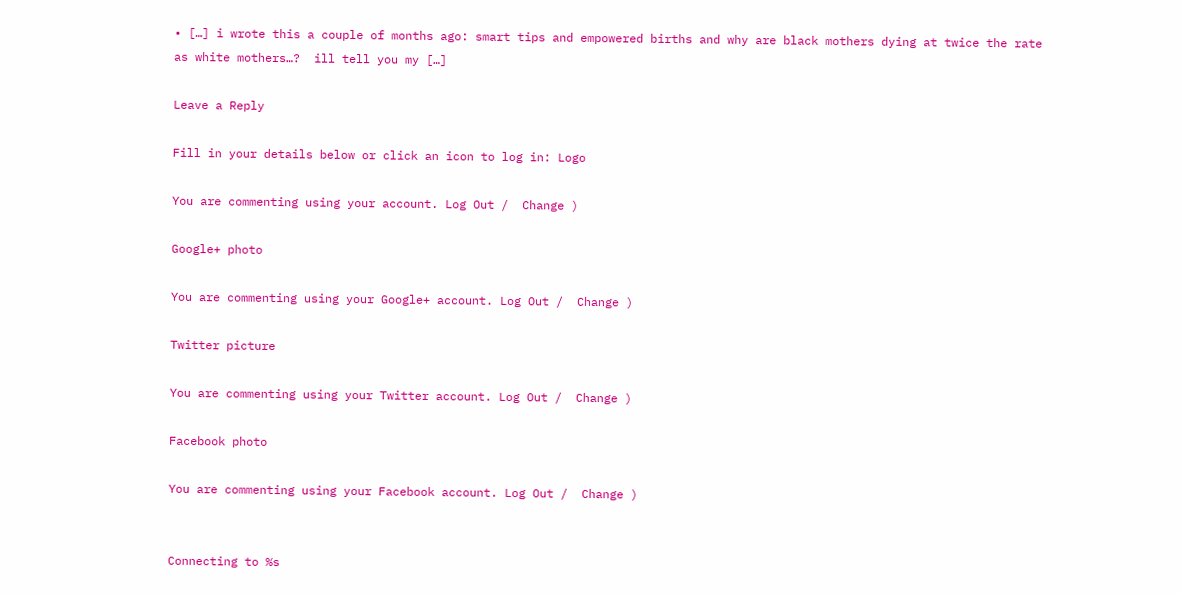• […] i wrote this a couple of months ago: smart tips and empowered births and why are black mothers dying at twice the rate as white mothers…?  ill tell you my […]

Leave a Reply

Fill in your details below or click an icon to log in: Logo

You are commenting using your account. Log Out /  Change )

Google+ photo

You are commenting using your Google+ account. Log Out /  Change )

Twitter picture

You are commenting using your Twitter account. Log Out /  Change )

Facebook photo

You are commenting using your Facebook account. Log Out /  Change )


Connecting to %s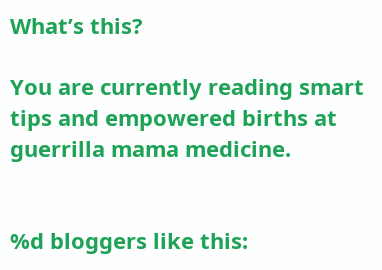What’s this?

You are currently reading smart tips and empowered births at guerrilla mama medicine.


%d bloggers like this: